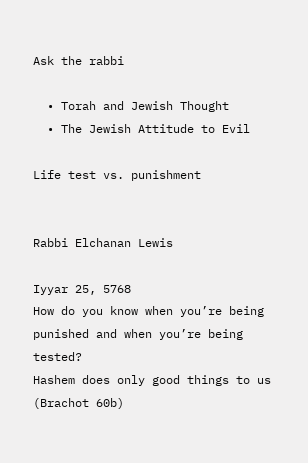Ask the rabbi

  • Torah and Jewish Thought
  • The Jewish Attitude to Evil

Life test vs. punishment


Rabbi Elchanan Lewis

Iyyar 25, 5768
How do you know when you’re being punished and when you’re being tested?
Hashem does only good things to us (Brachot 60b)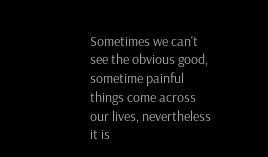Sometimes we can't see the obvious good, sometime painful things come across our lives, nevertheless it is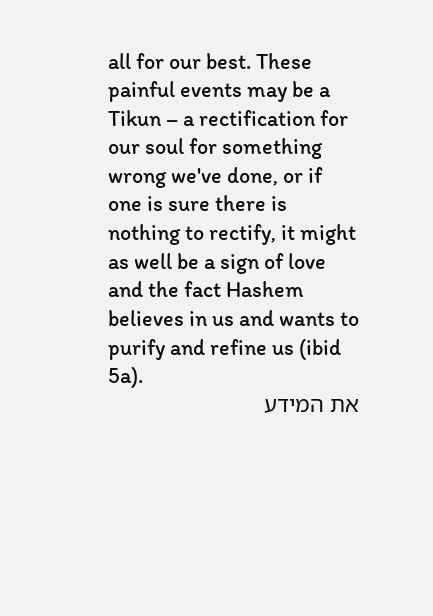all for our best. These painful events may be a Tikun – a rectification for our soul for something wrong we've done, or if one is sure there is nothing to rectify, it might as well be a sign of love and the fact Hashem believes in us and wants to purify and refine us (ibid 5a).
את המידע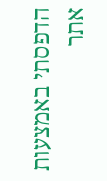הדפסתי באמצעות אתר